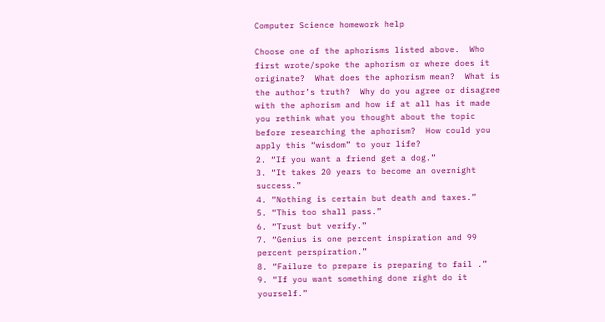Computer Science homework help

Choose one of the aphorisms listed above.  Who first wrote/spoke the aphorism or where does it originate?  What does the aphorism mean?  What is the author’s truth?  Why do you agree or disagree with the aphorism and how if at all has it made you rethink what you thought about the topic before researching the aphorism?  How could you apply this “wisdom” to your life?
2. “If you want a friend get a dog.”
3. “It takes 20 years to become an overnight success.”
4. “Nothing is certain but death and taxes.”
5. “This too shall pass.”
6. “Trust but verify.”
7. “Genius is one percent inspiration and 99 percent perspiration.”
8. “Failure to prepare is preparing to fail .”
9. “If you want something done right do it yourself.”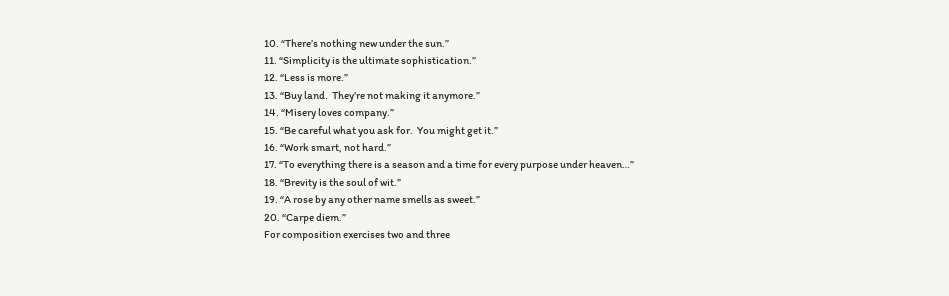10. “There’s nothing new under the sun.”
11. “Simplicity is the ultimate sophistication.”
12. “Less is more.”
13. “Buy land.  They’re not making it anymore.”
14. “Misery loves company.”
15. “Be careful what you ask for.  You might get it.”
16. “Work smart, not hard.”
17. “To everything there is a season and a time for every purpose under heaven…”
18. “Brevity is the soul of wit.”
19. “A rose by any other name smells as sweet.”
20. “Carpe diem.”
For composition exercises two and three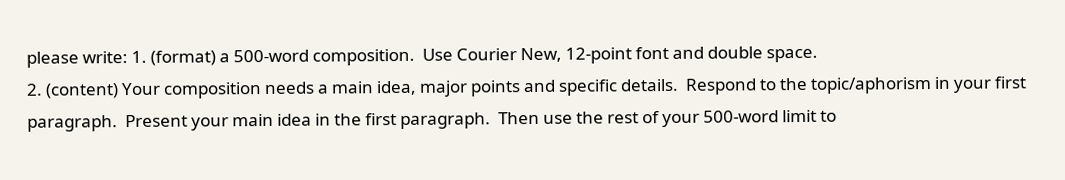please write: 1. (format) a 500-word composition.  Use Courier New, 12-point font and double space.
2. (content) Your composition needs a main idea, major points and specific details.  Respond to the topic/aphorism in your first paragraph.  Present your main idea in the first paragraph.  Then use the rest of your 500-word limit to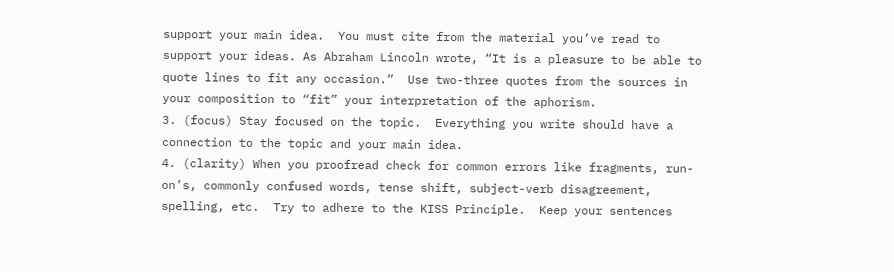support your main idea.  You must cite from the material you’ve read to support your ideas. As Abraham Lincoln wrote, “It is a pleasure to be able to quote lines to fit any occasion.”  Use two-three quotes from the sources in your composition to “fit” your interpretation of the aphorism.
3. (focus) Stay focused on the topic.  Everything you write should have a connection to the topic and your main idea.
4. (clarity) When you proofread check for common errors like fragments, run-on’s, commonly confused words, tense shift, subject-verb disagreement, spelling, etc.  Try to adhere to the KISS Principle.  Keep your sentences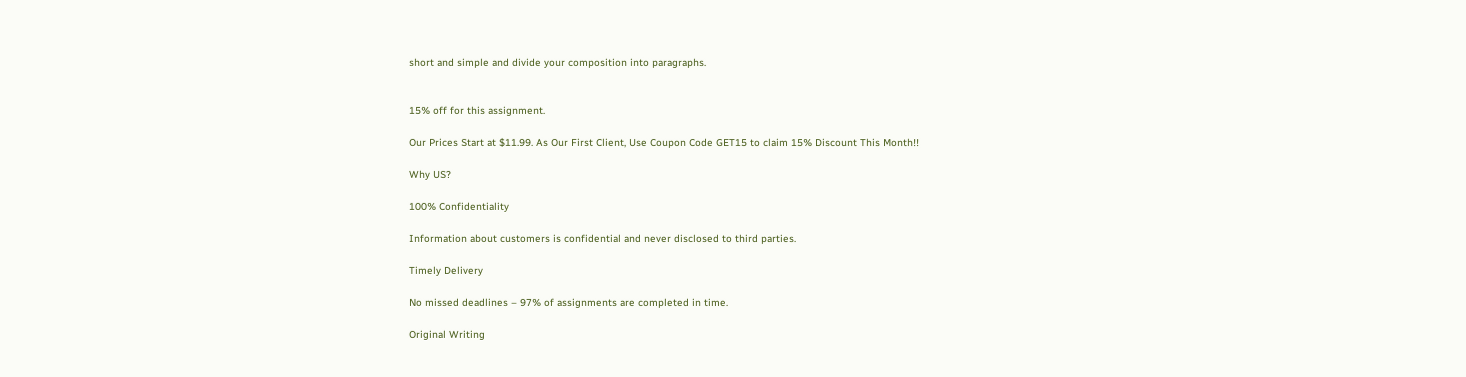short and simple and divide your composition into paragraphs.


15% off for this assignment.

Our Prices Start at $11.99. As Our First Client, Use Coupon Code GET15 to claim 15% Discount This Month!!

Why US?

100% Confidentiality

Information about customers is confidential and never disclosed to third parties.

Timely Delivery

No missed deadlines – 97% of assignments are completed in time.

Original Writing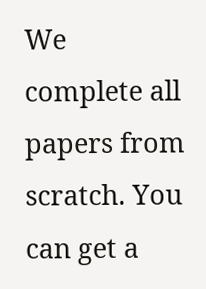We complete all papers from scratch. You can get a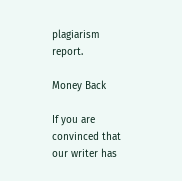plagiarism report.

Money Back

If you are convinced that our writer has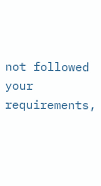not followed your requirements,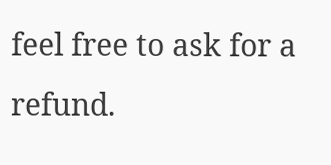feel free to ask for a refund.